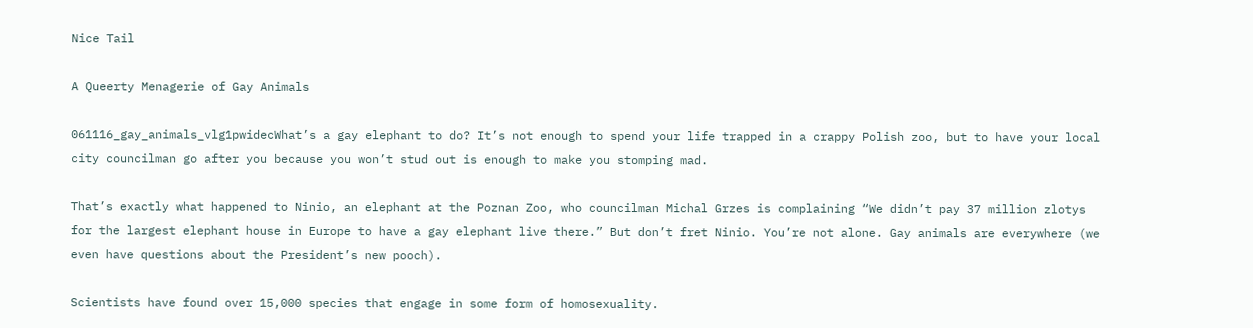Nice Tail

A Queerty Menagerie of Gay Animals

061116_gay_animals_vlg1pwidecWhat’s a gay elephant to do? It’s not enough to spend your life trapped in a crappy Polish zoo, but to have your local city councilman go after you because you won’t stud out is enough to make you stomping mad.

That’s exactly what happened to Ninio, an elephant at the Poznan Zoo, who councilman Michal Grzes is complaining “We didn’t pay 37 million zlotys for the largest elephant house in Europe to have a gay elephant live there.” But don’t fret Ninio. You’re not alone. Gay animals are everywhere (we even have questions about the President’s new pooch).

Scientists have found over 15,000 species that engage in some form of homosexuality.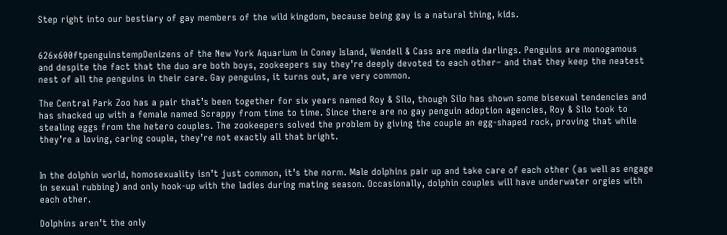Step right into our bestiary of gay members of the wild kingdom, because being gay is a natural thing, kids.


626x600ftpenguinstempDenizens of the New York Aquarium in Coney Island, Wendell & Cass are media darlings. Penguins are monogamous and despite the fact that the duo are both boys, zookeepers say they’re deeply devoted to each other– and that they keep the neatest nest of all the penguins in their care. Gay penguins, it turns out, are very common.

The Central Park Zoo has a pair that’s been together for six years named Roy & Silo, though Silo has shown some bisexual tendencies and has shacked up with a female named Scrappy from time to time. Since there are no gay penguin adoption agencies, Roy & Silo took to stealing eggs from the hetero couples. The zookeepers solved the problem by giving the couple an egg-shaped rock, proving that while they’re a loving, caring couple, they’re not exactly all that bright.


In the dolphin world, homosexuality isn’t just common, it’s the norm. Male dolphins pair up and take care of each other (as well as engage in sexual rubbing) and only hook-up with the ladies during mating season. Occasionally, dolphin couples will have underwater orgies with each other.

Dolphins aren’t the only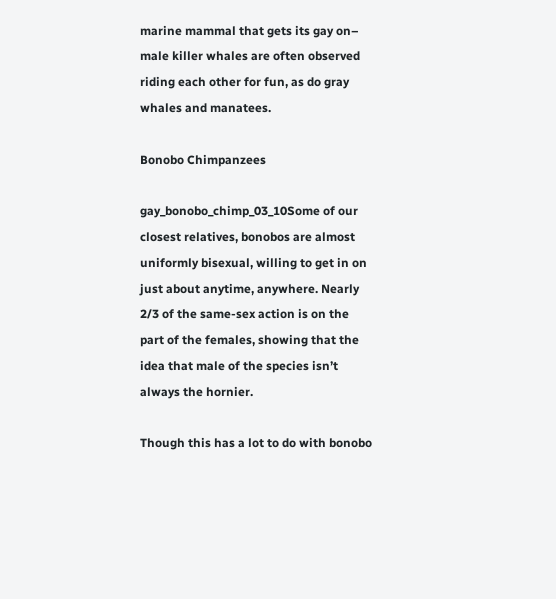marine mammal that gets its gay on– male killer whales are often observed riding each other for fun, as do gray whales and manatees.

Bonobo Chimpanzees

gay_bonobo_chimp_03_10Some of our closest relatives, bonobos are almost uniformly bisexual, willing to get in on just about anytime, anywhere. Nearly 2/3 of the same-sex action is on the part of the females, showing that the idea that male of the species isn’t always the hornier.

Though this has a lot to do with bonobo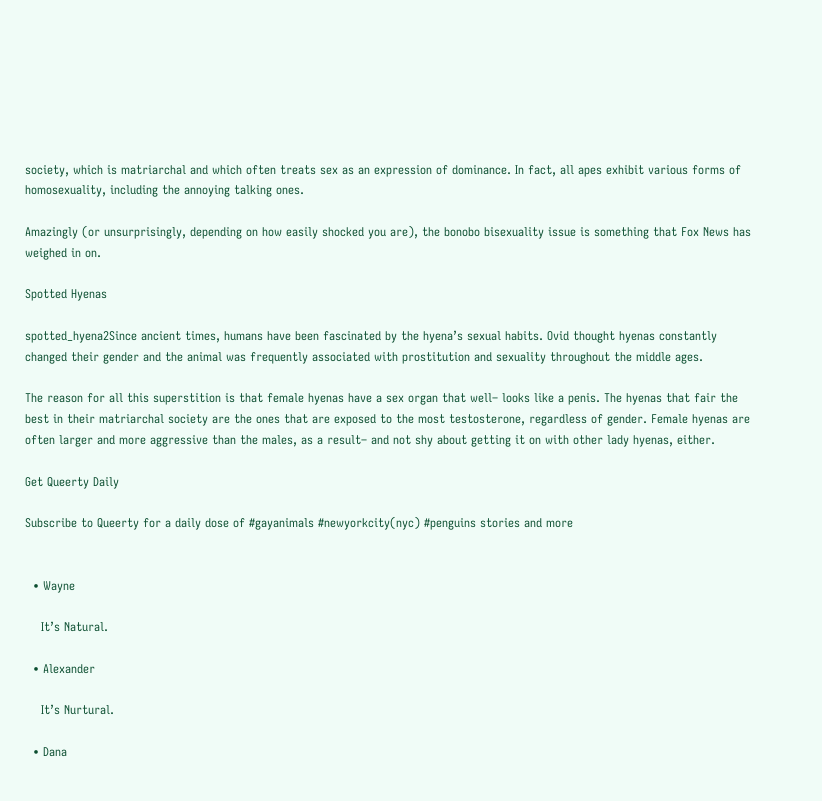society, which is matriarchal and which often treats sex as an expression of dominance. In fact, all apes exhibit various forms of homosexuality, including the annoying talking ones.

Amazingly (or unsurprisingly, depending on how easily shocked you are), the bonobo bisexuality issue is something that Fox News has weighed in on.

Spotted Hyenas

spotted_hyena2Since ancient times, humans have been fascinated by the hyena’s sexual habits. Ovid thought hyenas constantly changed their gender and the animal was frequently associated with prostitution and sexuality throughout the middle ages.

The reason for all this superstition is that female hyenas have a sex organ that well– looks like a penis. The hyenas that fair the best in their matriarchal society are the ones that are exposed to the most testosterone, regardless of gender. Female hyenas are often larger and more aggressive than the males, as a result– and not shy about getting it on with other lady hyenas, either.

Get Queerty Daily

Subscribe to Queerty for a daily dose of #gayanimals #newyorkcity(nyc) #penguins stories and more


  • Wayne

    It’s Natural.

  • Alexander

    It’s Nurtural.

  • Dana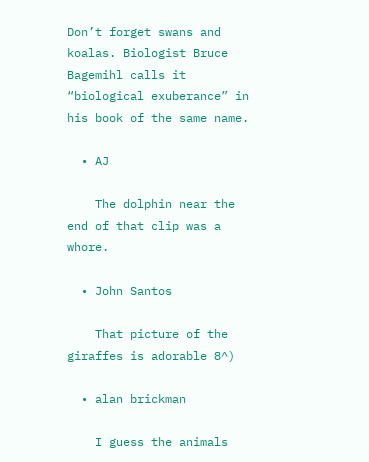Don’t forget swans and koalas. Biologist Bruce Bagemihl calls it “biological exuberance” in his book of the same name.

  • AJ

    The dolphin near the end of that clip was a whore.

  • John Santos

    That picture of the giraffes is adorable 8^)

  • alan brickman

    I guess the animals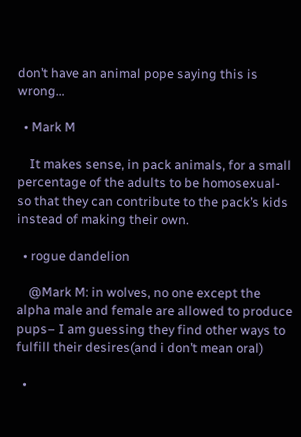don’t have an animal pope saying this is wrong…

  • Mark M

    It makes sense, in pack animals, for a small percentage of the adults to be homosexual- so that they can contribute to the pack’s kids instead of making their own.

  • rogue dandelion

    @Mark M: in wolves, no one except the alpha male and female are allowed to produce pups– I am guessing they find other ways to fulfill their desires(and i don’t mean oral)

  •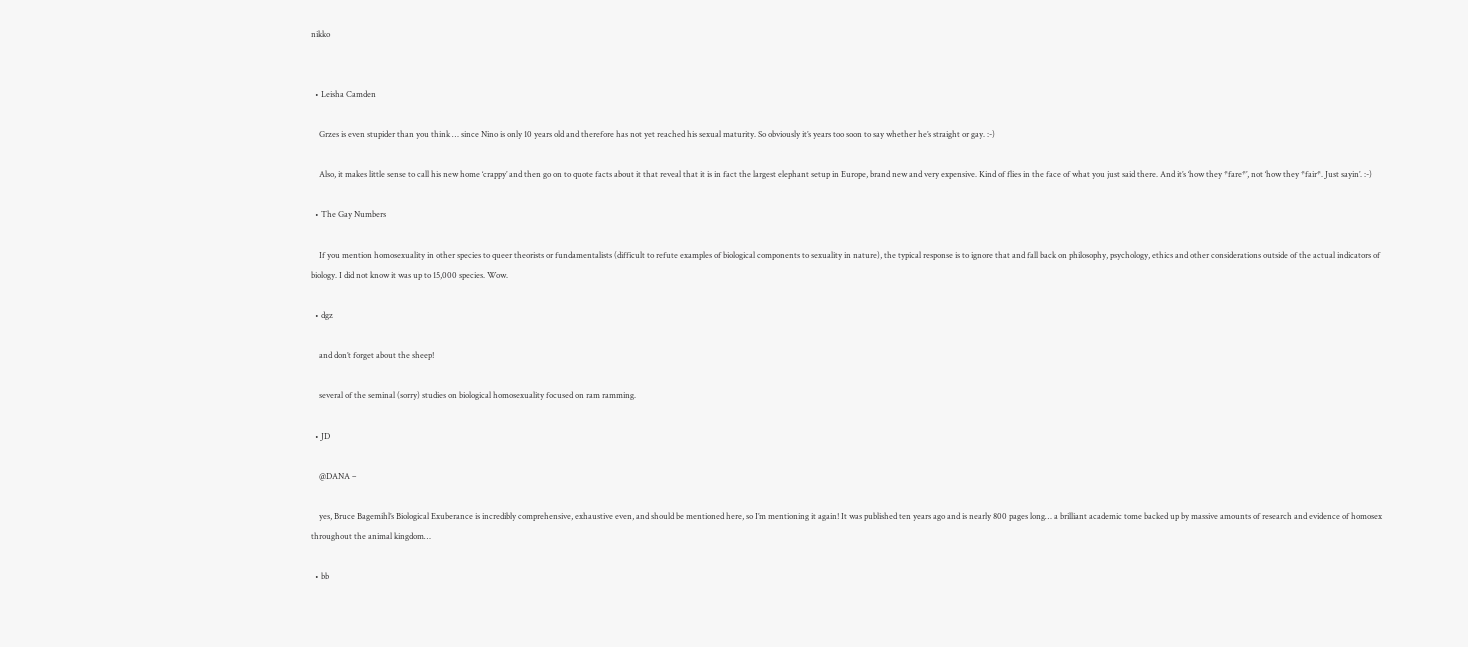nikko


  • Leisha Camden

    Grzes is even stupider than you think … since Nino is only 10 years old and therefore has not yet reached his sexual maturity. So obviously it’s years too soon to say whether he’s straight or gay. :-)

    Also, it makes little sense to call his new home ‘crappy’ and then go on to quote facts about it that reveal that it is in fact the largest elephant setup in Europe, brand new and very expensive. Kind of flies in the face of what you just said there. And it’s ‘how they *fare*’, not ‘how they *fair*. Just sayin’. :-)

  • The Gay Numbers

    If you mention homosexuality in other species to queer theorists or fundamentalists (difficult to refute examples of biological components to sexuality in nature), the typical response is to ignore that and fall back on philosophy, psychology, ethics and other considerations outside of the actual indicators of biology. I did not know it was up to 15,000 species. Wow.

  • dgz

    and don’t forget about the sheep!

    several of the seminal (sorry) studies on biological homosexuality focused on ram ramming.

  • JD

    @DANA –

    yes, Bruce Bagemihl’s Biological Exuberance is incredibly comprehensive, exhaustive even, and should be mentioned here, so I’m mentioning it again! It was published ten years ago and is nearly 800 pages long… a brilliant academic tome backed up by massive amounts of research and evidence of homosex throughout the animal kingdom…

  • bb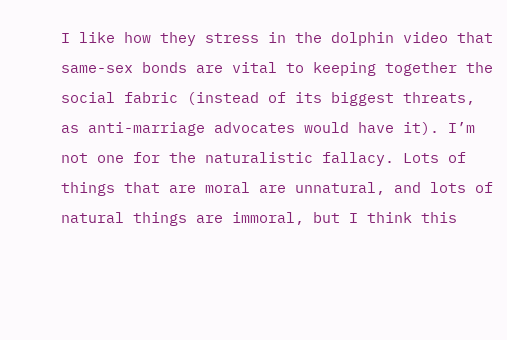I like how they stress in the dolphin video that same-sex bonds are vital to keeping together the social fabric (instead of its biggest threats, as anti-marriage advocates would have it). I’m not one for the naturalistic fallacy. Lots of things that are moral are unnatural, and lots of natural things are immoral, but I think this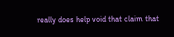really does help void that claim that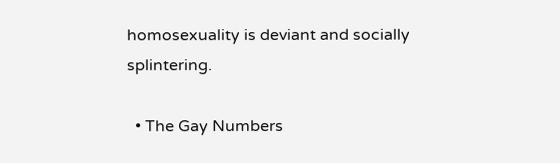homosexuality is deviant and socially splintering.

  • The Gay Numbers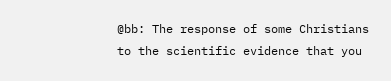@bb: The response of some Christians to the scientific evidence that you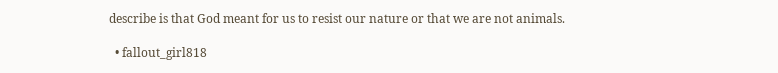describe is that God meant for us to resist our nature or that we are not animals.

  • fallout_girl818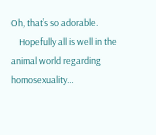Oh, that’s so adorable.
    Hopefully all is well in the animal world regarding homosexuality…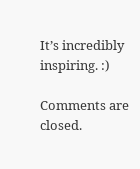It’s incredibly inspiring. :)

Comments are closed.